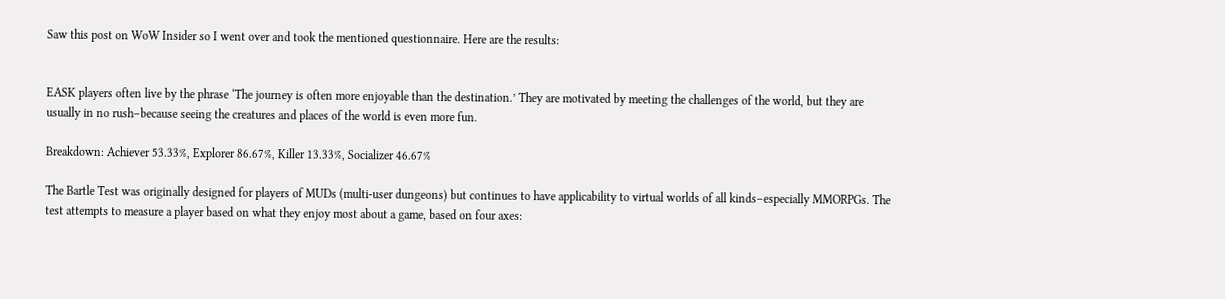Saw this post on WoW Insider so I went over and took the mentioned questionnaire. Here are the results:


EASK players often live by the phrase ‘The journey is often more enjoyable than the destination.’ They are motivated by meeting the challenges of the world, but they are usually in no rush–because seeing the creatures and places of the world is even more fun.

Breakdown: Achiever 53.33%, Explorer 86.67%, Killer 13.33%, Socializer 46.67%

The Bartle Test was originally designed for players of MUDs (multi-user dungeons) but continues to have applicability to virtual worlds of all kinds–especially MMORPGs. The test attempts to measure a player based on what they enjoy most about a game, based on four axes: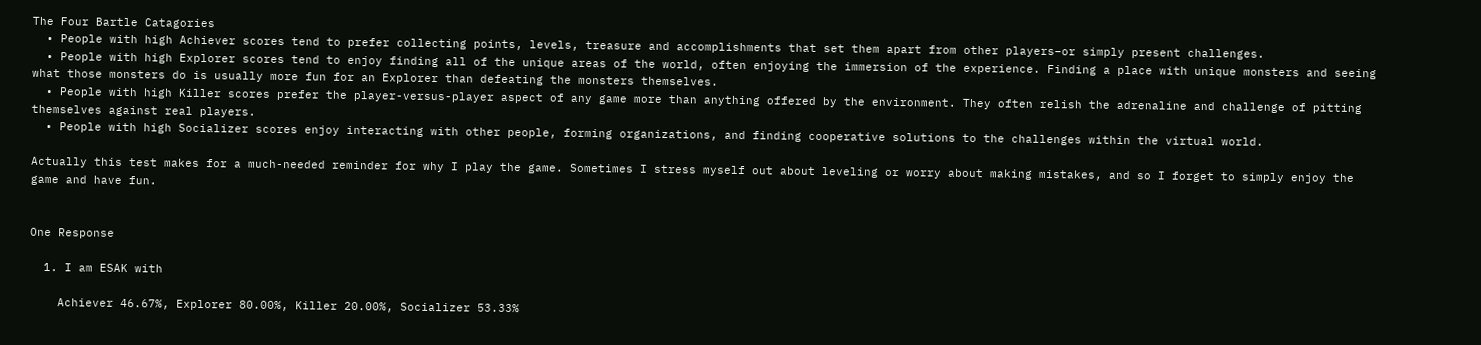The Four Bartle Catagories
  • People with high Achiever scores tend to prefer collecting points, levels, treasure and accomplishments that set them apart from other players–or simply present challenges.
  • People with high Explorer scores tend to enjoy finding all of the unique areas of the world, often enjoying the immersion of the experience. Finding a place with unique monsters and seeing what those monsters do is usually more fun for an Explorer than defeating the monsters themselves.
  • People with high Killer scores prefer the player-versus-player aspect of any game more than anything offered by the environment. They often relish the adrenaline and challenge of pitting themselves against real players.
  • People with high Socializer scores enjoy interacting with other people, forming organizations, and finding cooperative solutions to the challenges within the virtual world.

Actually this test makes for a much-needed reminder for why I play the game. Sometimes I stress myself out about leveling or worry about making mistakes, and so I forget to simply enjoy the game and have fun.


One Response

  1. I am ESAK with

    Achiever 46.67%, Explorer 80.00%, Killer 20.00%, Socializer 53.33%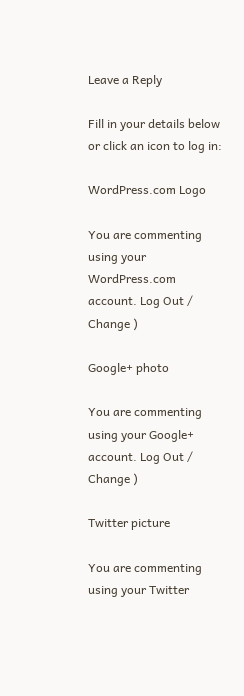Leave a Reply

Fill in your details below or click an icon to log in:

WordPress.com Logo

You are commenting using your WordPress.com account. Log Out /  Change )

Google+ photo

You are commenting using your Google+ account. Log Out /  Change )

Twitter picture

You are commenting using your Twitter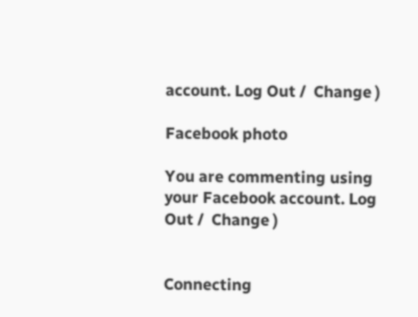account. Log Out /  Change )

Facebook photo

You are commenting using your Facebook account. Log Out /  Change )


Connecting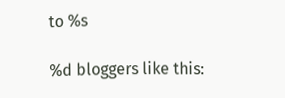to %s

%d bloggers like this: